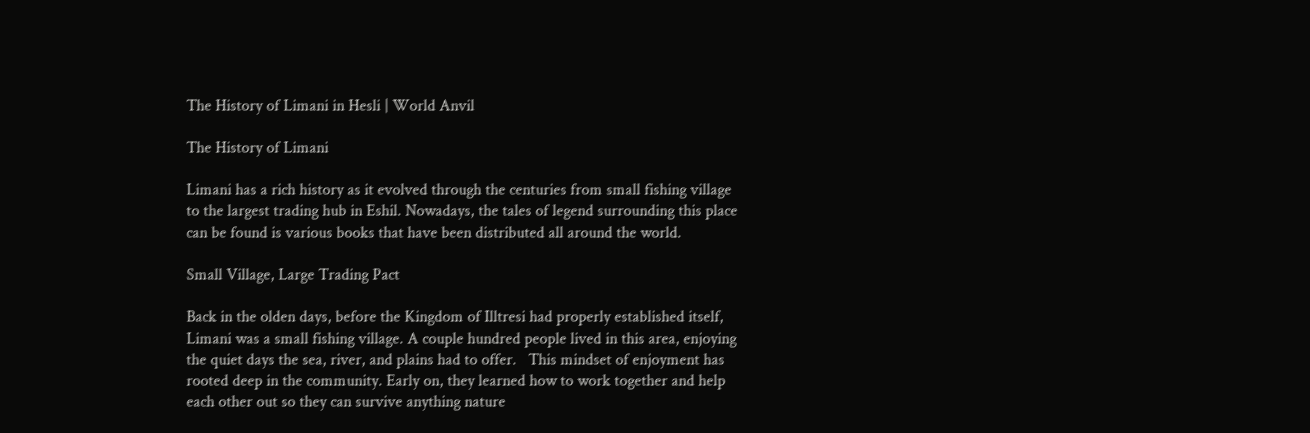The History of Limani in Hesli | World Anvil

The History of Limani

Limani has a rich history as it evolved through the centuries from small fishing village to the largest trading hub in Eshil. Nowadays, the tales of legend surrounding this place can be found is various books that have been distributed all around the world.

Small Village, Large Trading Pact

Back in the olden days, before the Kingdom of Illtresi had properly established itself, Limani was a small fishing village. A couple hundred people lived in this area, enjoying the quiet days the sea, river, and plains had to offer.   This mindset of enjoyment has rooted deep in the community. Early on, they learned how to work together and help each other out so they can survive anything nature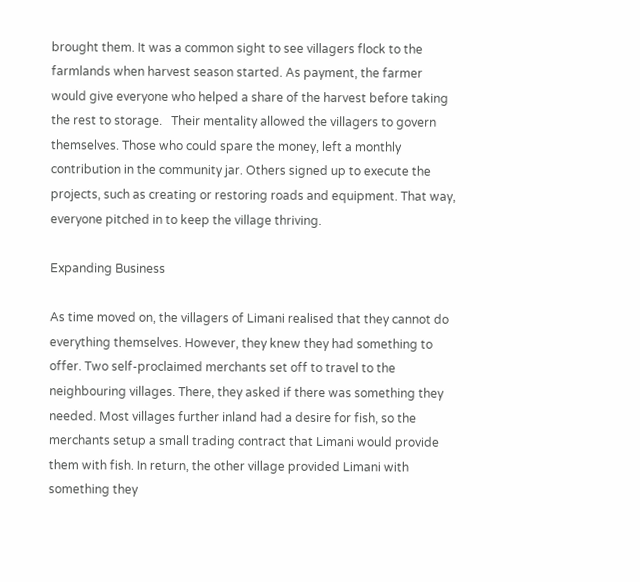brought them. It was a common sight to see villagers flock to the farmlands when harvest season started. As payment, the farmer would give everyone who helped a share of the harvest before taking the rest to storage.   Their mentality allowed the villagers to govern themselves. Those who could spare the money, left a monthly contribution in the community jar. Others signed up to execute the projects, such as creating or restoring roads and equipment. That way, everyone pitched in to keep the village thriving.

Expanding Business

As time moved on, the villagers of Limani realised that they cannot do everything themselves. However, they knew they had something to offer. Two self-proclaimed merchants set off to travel to the neighbouring villages. There, they asked if there was something they needed. Most villages further inland had a desire for fish, so the merchants setup a small trading contract that Limani would provide them with fish. In return, the other village provided Limani with something they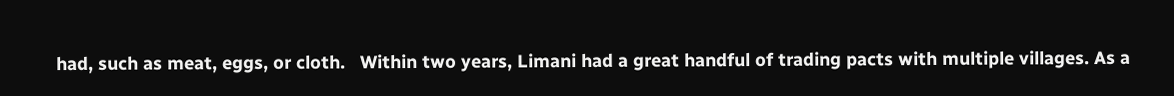had, such as meat, eggs, or cloth.   Within two years, Limani had a great handful of trading pacts with multiple villages. As a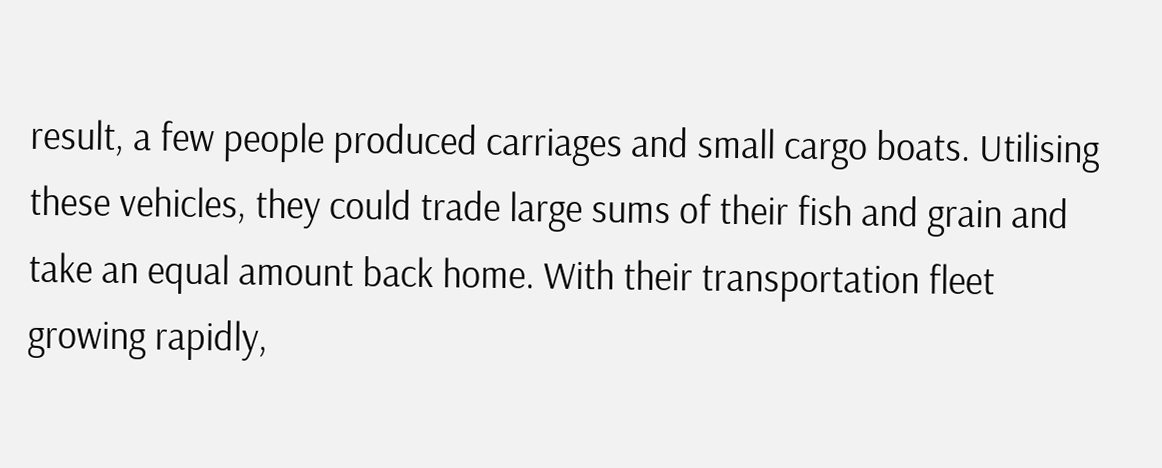result, a few people produced carriages and small cargo boats. Utilising these vehicles, they could trade large sums of their fish and grain and take an equal amount back home. With their transportation fleet growing rapidly,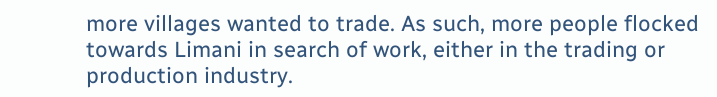more villages wanted to trade. As such, more people flocked towards Limani in search of work, either in the trading or production industry.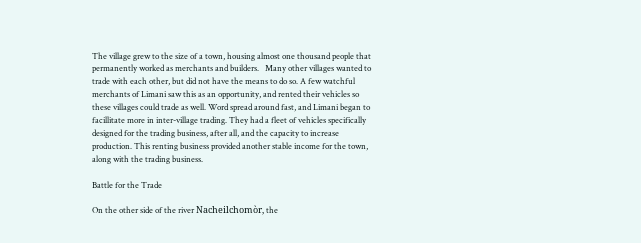The village grew to the size of a town, housing almost one thousand people that permanently worked as merchants and builders.   Many other villages wanted to trade with each other, but did not have the means to do so. A few watchful merchants of Limani saw this as an opportunity, and rented their vehicles so these villages could trade as well. Word spread around fast, and Limani began to facillitate more in inter-village trading. They had a fleet of vehicles specifically designed for the trading business, after all, and the capacity to increase production. This renting business provided another stable income for the town, along with the trading business.

Battle for the Trade

On the other side of the river Nacheilchomòr, the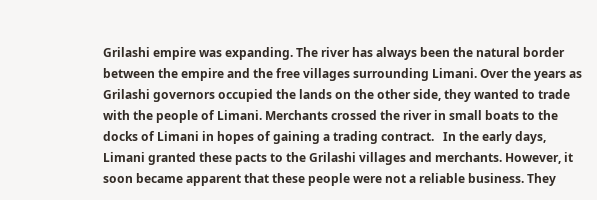Grilashi empire was expanding. The river has always been the natural border between the empire and the free villages surrounding Limani. Over the years as Grilashi governors occupied the lands on the other side, they wanted to trade with the people of Limani. Merchants crossed the river in small boats to the docks of Limani in hopes of gaining a trading contract.   In the early days, Limani granted these pacts to the Grilashi villages and merchants. However, it soon became apparent that these people were not a reliable business. They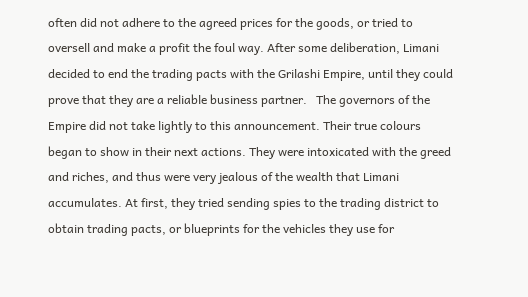often did not adhere to the agreed prices for the goods, or tried to oversell and make a profit the foul way. After some deliberation, Limani decided to end the trading pacts with the Grilashi Empire, until they could prove that they are a reliable business partner.   The governors of the Empire did not take lightly to this announcement. Their true colours began to show in their next actions. They were intoxicated with the greed and riches, and thus were very jealous of the wealth that Limani accumulates. At first, they tried sending spies to the trading district to obtain trading pacts, or blueprints for the vehicles they use for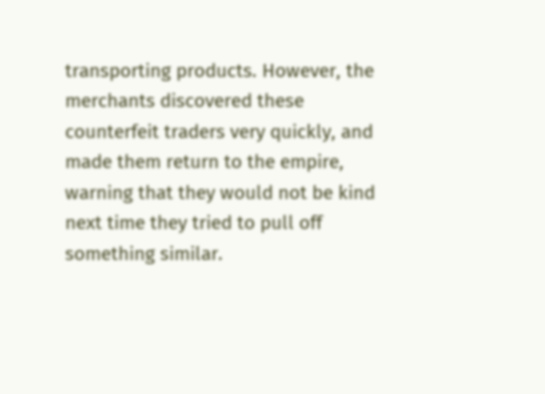transporting products. However, the merchants discovered these counterfeit traders very quickly, and made them return to the empire, warning that they would not be kind next time they tried to pull off something similar.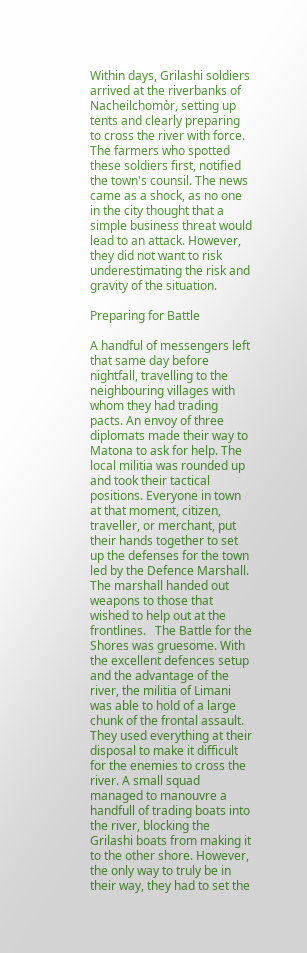Within days, Grilashi soldiers arrived at the riverbanks of Nacheilchomòr, setting up tents and clearly preparing to cross the river with force. The farmers who spotted these soldiers first, notified the town's counsil. The news came as a shock, as no one in the city thought that a simple business threat would lead to an attack. However, they did not want to risk underestimating the risk and gravity of the situation.

Preparing for Battle

A handful of messengers left that same day before nightfall, travelling to the neighbouring villages with whom they had trading pacts. An envoy of three diplomats made their way to Matona to ask for help. The local militia was rounded up and took their tactical positions. Everyone in town at that moment, citizen, traveller, or merchant, put their hands together to set up the defenses for the town led by the Defence Marshall. The marshall handed out weapons to those that wished to help out at the frontlines.   The Battle for the Shores was gruesome. With the excellent defences setup and the advantage of the river, the militia of Limani was able to hold of a large chunk of the frontal assault. They used everything at their disposal to make it difficult for the enemies to cross the river. A small squad managed to manouvre a handfull of trading boats into the river, blocking the Grilashi boats from making it to the other shore. However, the only way to truly be in their way, they had to set the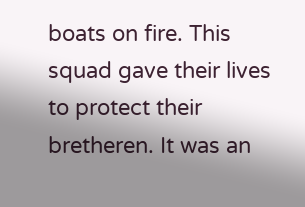boats on fire. This squad gave their lives to protect their bretheren. It was an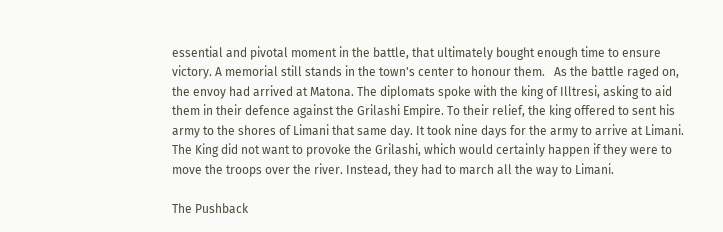essential and pivotal moment in the battle, that ultimately bought enough time to ensure victory. A memorial still stands in the town's center to honour them.   As the battle raged on, the envoy had arrived at Matona. The diplomats spoke with the king of Illtresi, asking to aid them in their defence against the Grilashi Empire. To their relief, the king offered to sent his army to the shores of Limani that same day. It took nine days for the army to arrive at Limani. The King did not want to provoke the Grilashi, which would certainly happen if they were to move the troops over the river. Instead, they had to march all the way to Limani.

The Pushback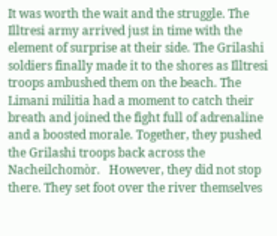It was worth the wait and the struggle. The Illtresi army arrived just in time with the element of surprise at their side. The Grilashi soldiers finally made it to the shores as Illtresi troops ambushed them on the beach. The Limani militia had a moment to catch their breath and joined the fight full of adrenaline and a boosted morale. Together, they pushed the Grilashi troops back across the Nacheilchomòr.   However, they did not stop there. They set foot over the river themselves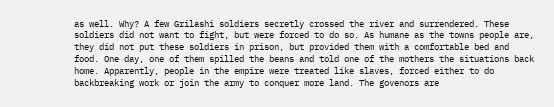as well. Why? A few Grilashi soldiers secretly crossed the river and surrendered. These soldiers did not want to fight, but were forced to do so. As humane as the towns people are, they did not put these soldiers in prison, but provided them with a comfortable bed and food. One day, one of them spilled the beans and told one of the mothers the situations back home. Apparently, people in the empire were treated like slaves, forced either to do backbreaking work or join the army to conquer more land. The govenors are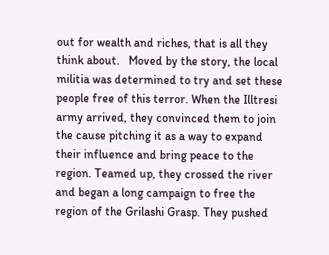out for wealth and riches, that is all they think about.   Moved by the story, the local militia was determined to try and set these people free of this terror. When the Illtresi army arrived, they convinced them to join the cause pitching it as a way to expand their influence and bring peace to the region. Teamed up, they crossed the river and began a long campaign to free the region of the Grilashi Grasp. They pushed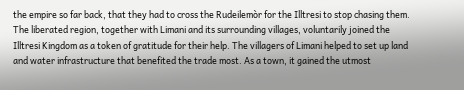the empire so far back, that they had to cross the Rudeilemòr for the Illtresi to stop chasing them.   The liberated region, together with Limani and its surrounding villages, voluntarily joined the Illtresi Kingdom as a token of gratitude for their help. The villagers of Limani helped to set up land and water infrastructure that benefited the trade most. As a town, it gained the utmost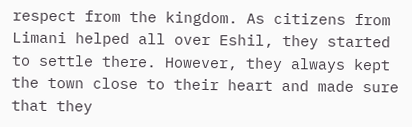respect from the kingdom. As citizens from Limani helped all over Eshil, they started to settle there. However, they always kept the town close to their heart and made sure that they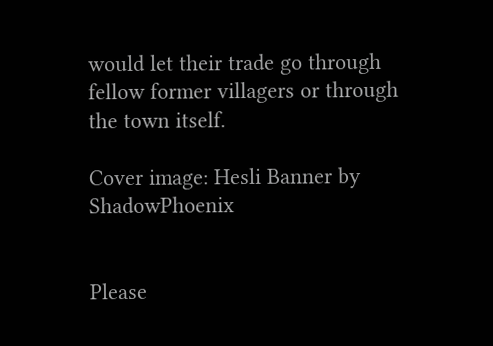would let their trade go through fellow former villagers or through the town itself.

Cover image: Hesli Banner by ShadowPhoenix


Please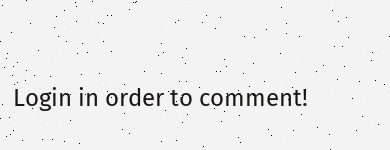Login in order to comment!